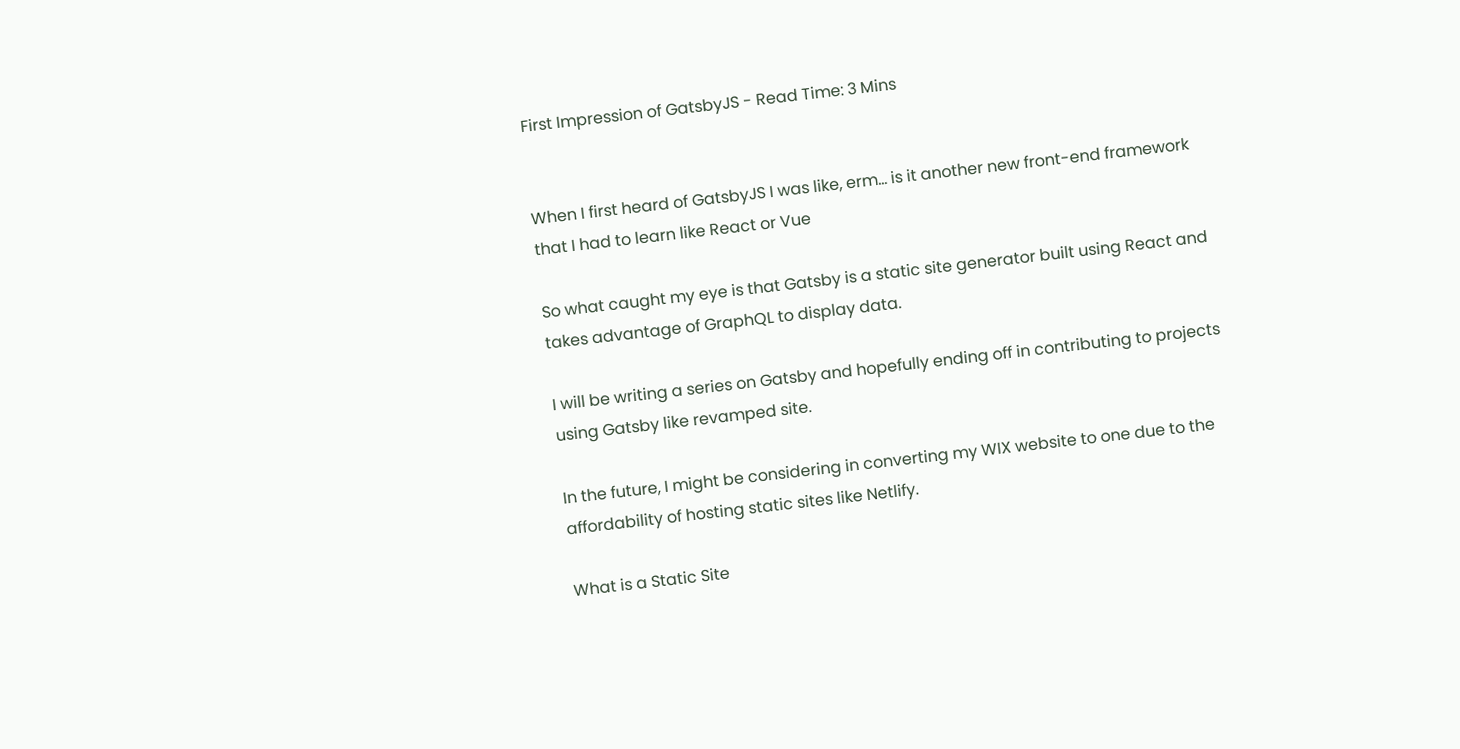First Impression of GatsbyJS - Read Time: 3 Mins


When I first heard of GatsbyJS I was like, erm... is it another new front-end framework that I had to learn like React or Vue

So what caught my eye is that Gatsby is a static site generator built using React and takes advantage of GraphQL to display data.

I will be writing a series on Gatsby and hopefully ending off in contributing to projects using Gatsby like revamped site.

In the future, I might be considering in converting my WIX website to one due to the affordability of hosting static sites like Netlify.

What is a Static Site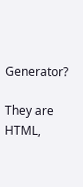Generator?

They are HTML,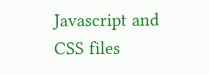Javascript and CSS files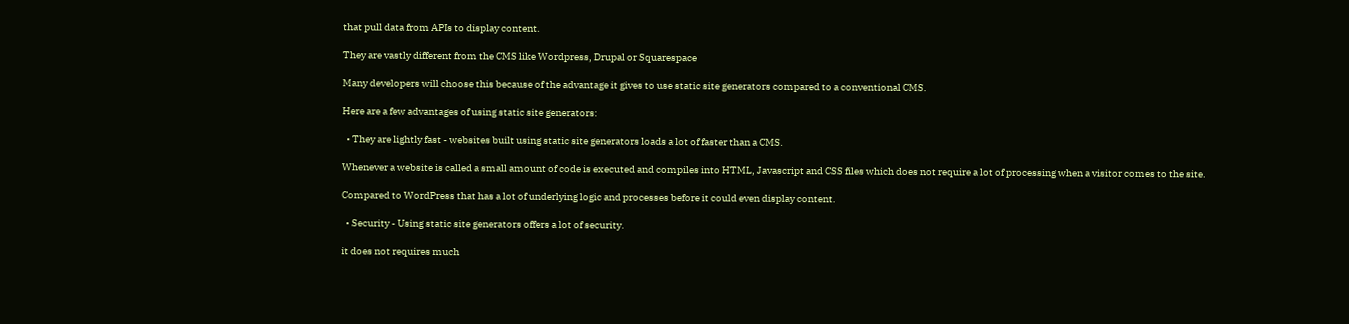that pull data from APIs to display content.

They are vastly different from the CMS like Wordpress, Drupal or Squarespace

Many developers will choose this because of the advantage it gives to use static site generators compared to a conventional CMS.

Here are a few advantages of using static site generators:

  • They are lightly fast - websites built using static site generators loads a lot of faster than a CMS.

Whenever a website is called a small amount of code is executed and compiles into HTML, Javascript and CSS files which does not require a lot of processing when a visitor comes to the site.

Compared to WordPress that has a lot of underlying logic and processes before it could even display content.

  • Security - Using static site generators offers a lot of security.

it does not requires much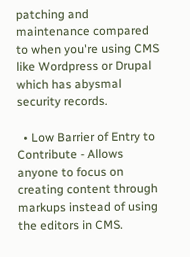patching and maintenance compared to when you're using CMS like Wordpress or Drupal which has abysmal security records.

  • Low Barrier of Entry to Contribute - Allows anyone to focus on creating content through markups instead of using the editors in CMS.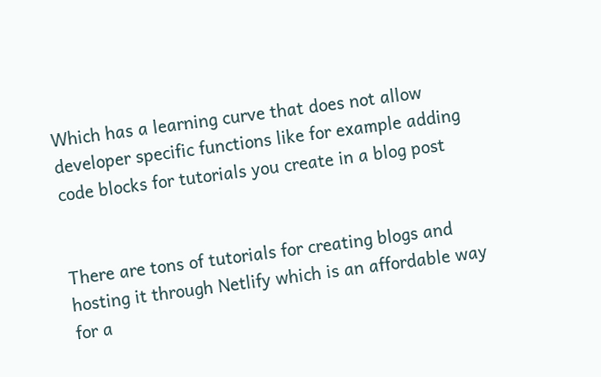Which has a learning curve that does not allow developer specific functions like for example adding code blocks for tutorials you create in a blog post


There are tons of tutorials for creating blogs and hosting it through Netlify which is an affordable way for a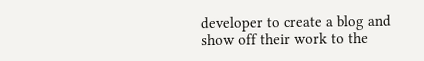developer to create a blog and show off their work to the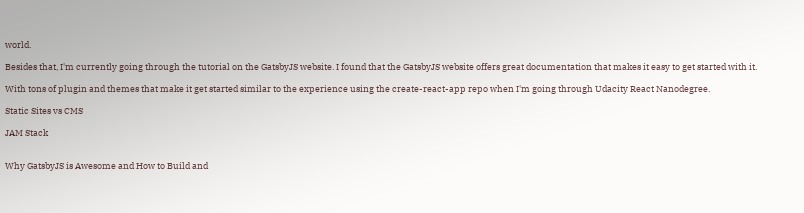world.

Besides that, I'm currently going through the tutorial on the GatsbyJS website. I found that the GatsbyJS website offers great documentation that makes it easy to get started with it.

With tons of plugin and themes that make it get started similar to the experience using the create-react-app repo when I'm going through Udacity React Nanodegree.

Static Sites vs CMS

JAM Stack


Why GatsbyJS is Awesome and How to Build and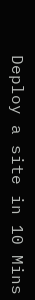Deploy a site in 10 Mins